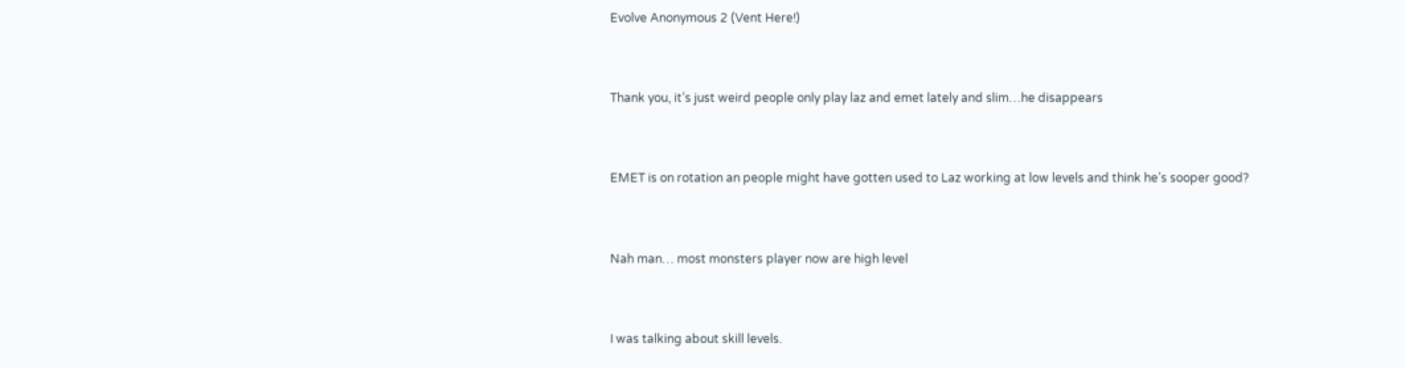Evolve Anonymous 2 (Vent Here!)


Thank you, it’s just weird people only play laz and emet lately and slim…he disappears


EMET is on rotation an people might have gotten used to Laz working at low levels and think he’s sooper good?


Nah man… most monsters player now are high level


I was talking about skill levels.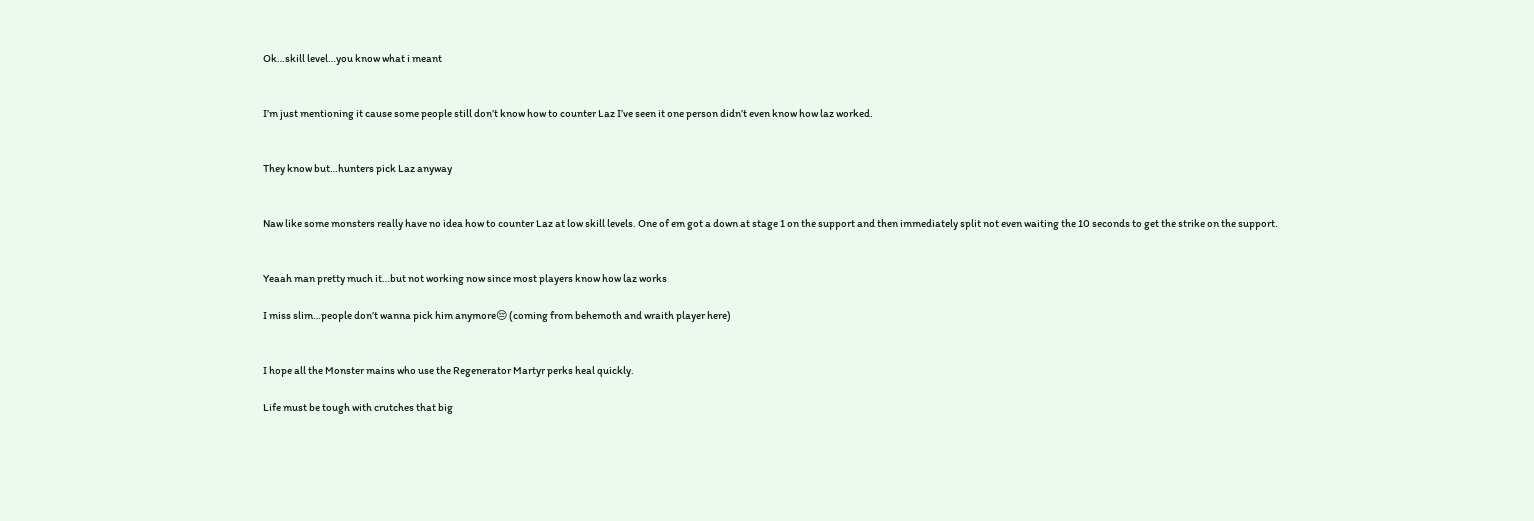Ok…skill level…you know what i meant


I’m just mentioning it cause some people still don’t know how to counter Laz I’ve seen it one person didn’t even know how laz worked.


They know but…hunters pick Laz anyway


Naw like some monsters really have no idea how to counter Laz at low skill levels. One of em got a down at stage 1 on the support and then immediately split not even waiting the 10 seconds to get the strike on the support.


Yeaah man pretty much it…but not working now since most players know how laz works

I miss slim…people don’t wanna pick him anymore😔 (coming from behemoth and wraith player here)


I hope all the Monster mains who use the Regenerator Martyr perks heal quickly.

Life must be tough with crutches that big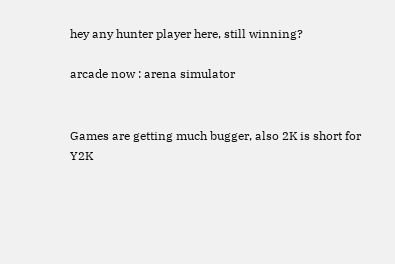hey any hunter player here, still winning?

arcade now : arena simulator


Games are getting much bugger, also 2K is short for Y2K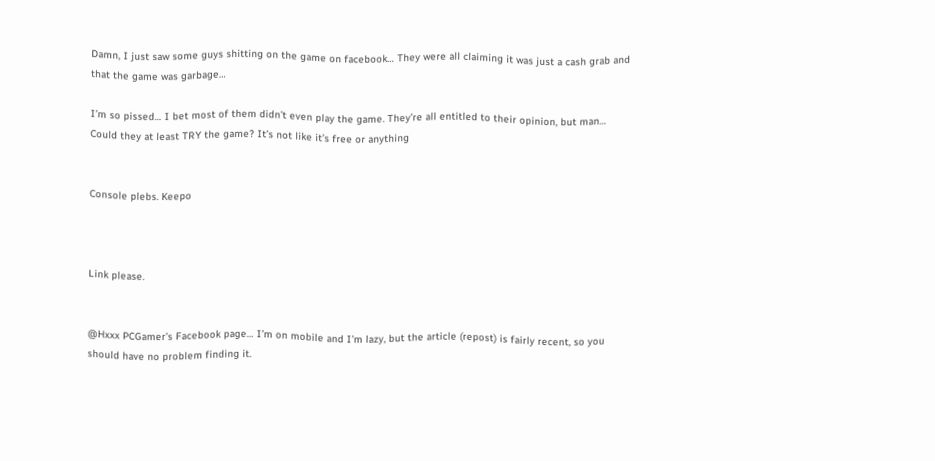Damn, I just saw some guys shitting on the game on facebook… They were all claiming it was just a cash grab and that the game was garbage…

I’m so pissed… I bet most of them didn’t even play the game. They’re all entitled to their opinion, but man… Could they at least TRY the game? It’s not like it’s free or anything


Console plebs. Keepo



Link please.


@Hxxx PCGamer’s Facebook page… I’m on mobile and I’m lazy, but the article (repost) is fairly recent, so you should have no problem finding it.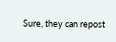Sure, they can repost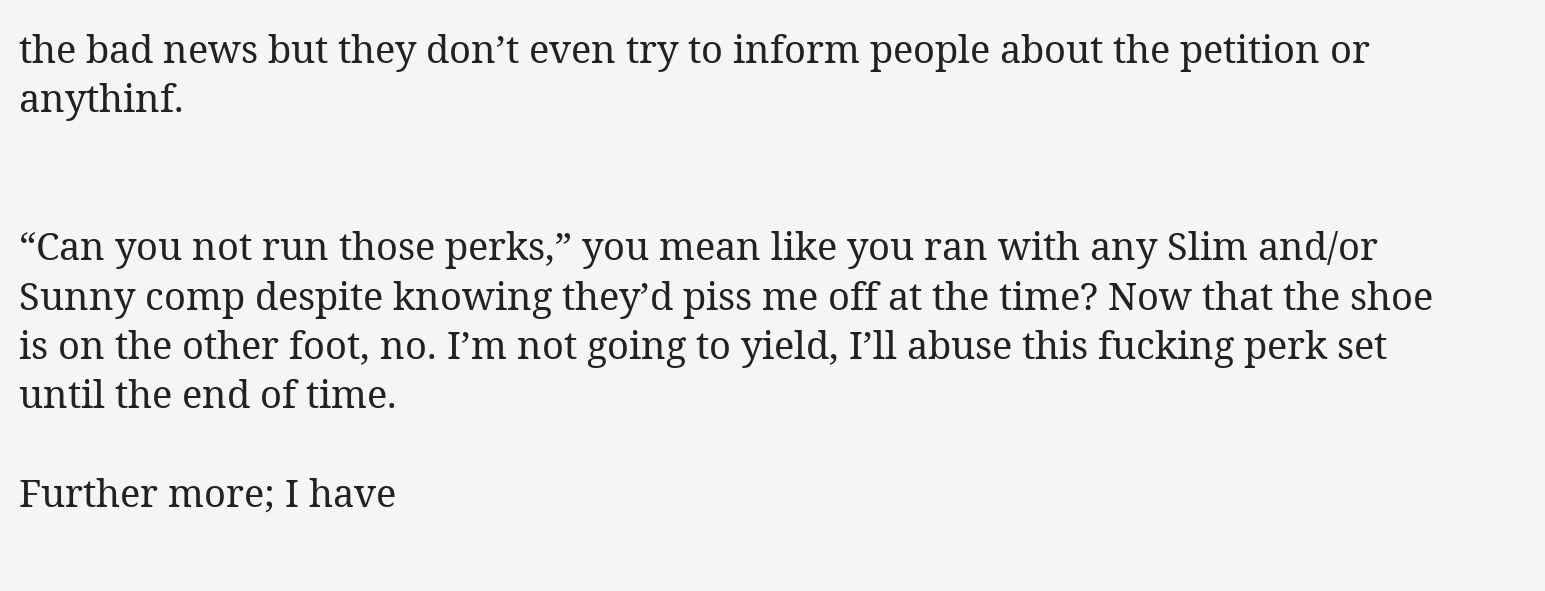the bad news but they don’t even try to inform people about the petition or anythinf.


“Can you not run those perks,” you mean like you ran with any Slim and/or Sunny comp despite knowing they’d piss me off at the time? Now that the shoe is on the other foot, no. I’m not going to yield, I’ll abuse this fucking perk set until the end of time.

Further more; I have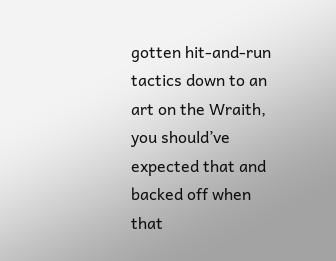gotten hit-and-run tactics down to an art on the Wraith, you should’ve expected that and backed off when that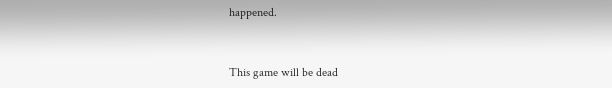happened.


This game will be dead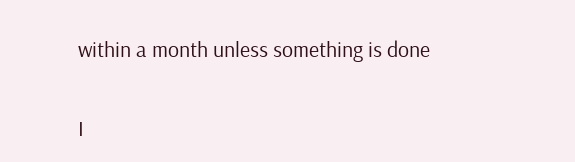within a month unless something is done


I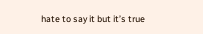hate to say it but it’s true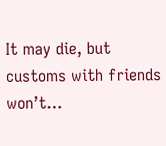It may die, but customs with friends won’t…